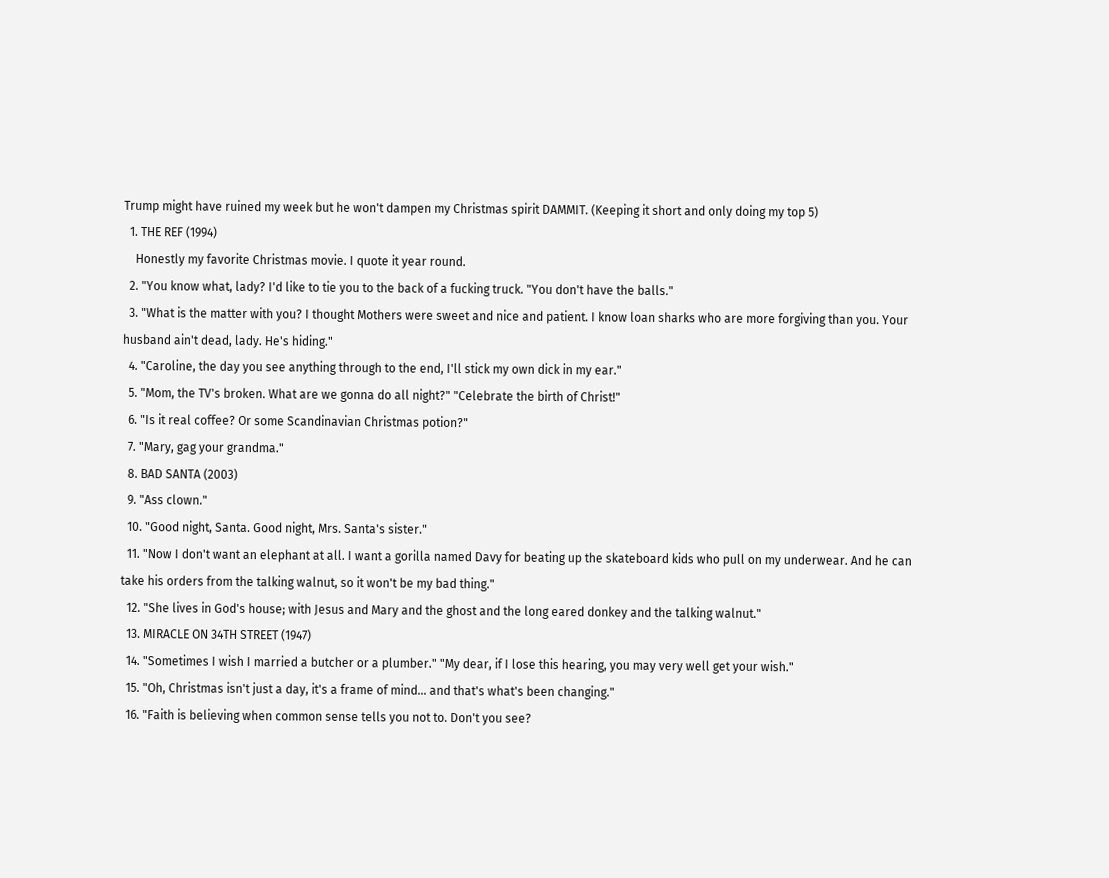Trump might have ruined my week but he won't dampen my Christmas spirit DAMMIT. (Keeping it short and only doing my top 5)
  1. THE REF (1994)
    Honestly my favorite Christmas movie. I quote it year round.
  2. "You know what, lady? I'd like to tie you to the back of a fucking truck. "You don't have the balls."
  3. "What is the matter with you? I thought Mothers were sweet and nice and patient. I know loan sharks who are more forgiving than you. Your husband ain't dead, lady. He's hiding."
  4. "Caroline, the day you see anything through to the end, I'll stick my own dick in my ear."
  5. "Mom, the TV's broken. What are we gonna do all night?" "Celebrate the birth of Christ!"
  6. "Is it real coffee? Or some Scandinavian Christmas potion?"
  7. "Mary, gag your grandma."
  8. BAD SANTA (2003)
  9. "Ass clown."
  10. "Good night, Santa. Good night, Mrs. Santa's sister."
  11. "Now I don't want an elephant at all. I want a gorilla named Davy for beating up the skateboard kids who pull on my underwear. And he can take his orders from the talking walnut, so it won't be my bad thing."
  12. "She lives in God's house; with Jesus and Mary and the ghost and the long eared donkey and the talking walnut."
  13. MIRACLE ON 34TH STREET (1947)
  14. "Sometimes I wish I married a butcher or a plumber." "My dear, if I lose this hearing, you may very well get your wish."
  15. "Oh, Christmas isn't just a day, it's a frame of mind... and that's what's been changing."
  16. "Faith is believing when common sense tells you not to. Don't you see?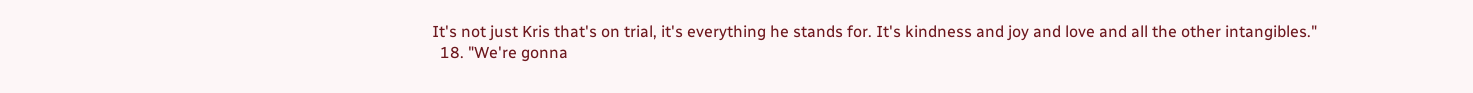It's not just Kris that's on trial, it's everything he stands for. It's kindness and joy and love and all the other intangibles."
  18. "We're gonna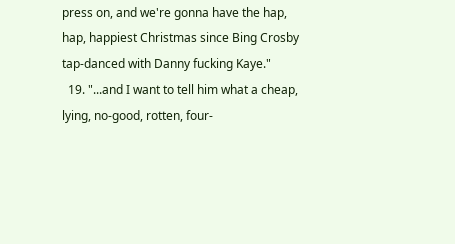press on, and we're gonna have the hap, hap, happiest Christmas since Bing Crosby tap-danced with Danny fucking Kaye."
  19. "...and I want to tell him what a cheap, lying, no-good, rotten, four-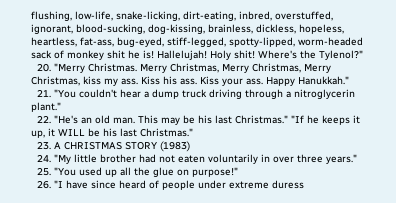flushing, low-life, snake-licking, dirt-eating, inbred, overstuffed, ignorant, blood-sucking, dog-kissing, brainless, dickless, hopeless, heartless, fat-ass, bug-eyed, stiff-legged, spotty-lipped, worm-headed sack of monkey shit he is! Hallelujah! Holy shit! Where's the Tylenol?"
  20. "Merry Christmas. Merry Christmas, Merry Christmas, Merry Christmas, kiss my ass. Kiss his ass. Kiss your ass. Happy Hanukkah."
  21. "You couldn't hear a dump truck driving through a nitroglycerin plant."
  22. "He's an old man. This may be his last Christmas." "If he keeps it up, it WILL be his last Christmas."
  23. A CHRISTMAS STORY (1983)
  24. "My little brother had not eaten voluntarily in over three years."
  25. "You used up all the glue on purpose!"
  26. "I have since heard of people under extreme duress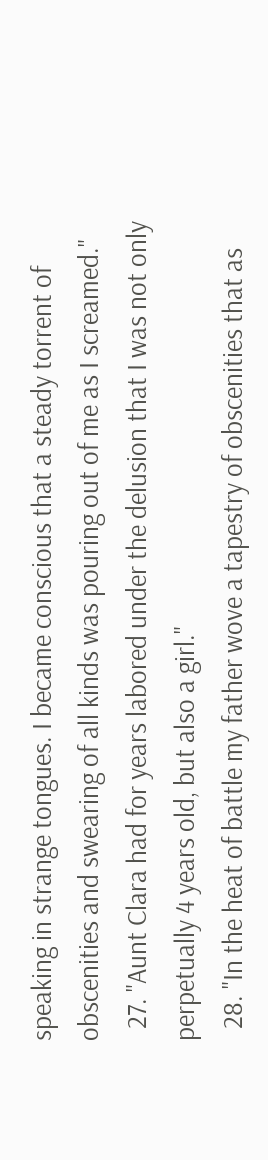speaking in strange tongues. I became conscious that a steady torrent of obscenities and swearing of all kinds was pouring out of me as I screamed."
  27. "Aunt Clara had for years labored under the delusion that I was not only perpetually 4 years old, but also a girl."
  28. "In the heat of battle my father wove a tapestry of obscenities that as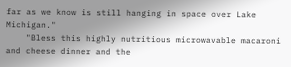far as we know is still hanging in space over Lake Michigan."
    "Bless this highly nutritious microwavable macaroni and cheese dinner and the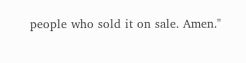people who sold it on sale. Amen."